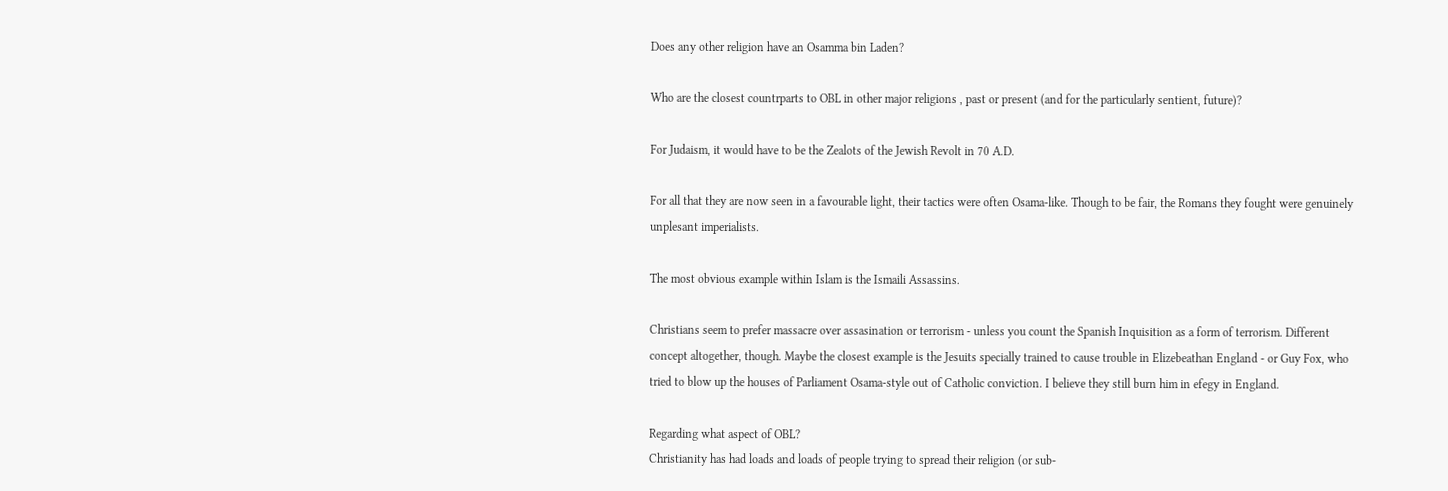Does any other religion have an Osamma bin Laden?

Who are the closest countrparts to OBL in other major religions , past or present (and for the particularly sentient, future)?

For Judaism, it would have to be the Zealots of the Jewish Revolt in 70 A.D.

For all that they are now seen in a favourable light, their tactics were often Osama-like. Though to be fair, the Romans they fought were genuinely unplesant imperialists.

The most obvious example within Islam is the Ismaili Assassins.

Christians seem to prefer massacre over assasination or terrorism - unless you count the Spanish Inquisition as a form of terrorism. Different concept altogether, though. Maybe the closest example is the Jesuits specially trained to cause trouble in Elizebeathan England - or Guy Fox, who tried to blow up the houses of Parliament Osama-style out of Catholic conviction. I believe they still burn him in efegy in England.

Regarding what aspect of OBL?
Christianity has had loads and loads of people trying to spread their religion (or sub-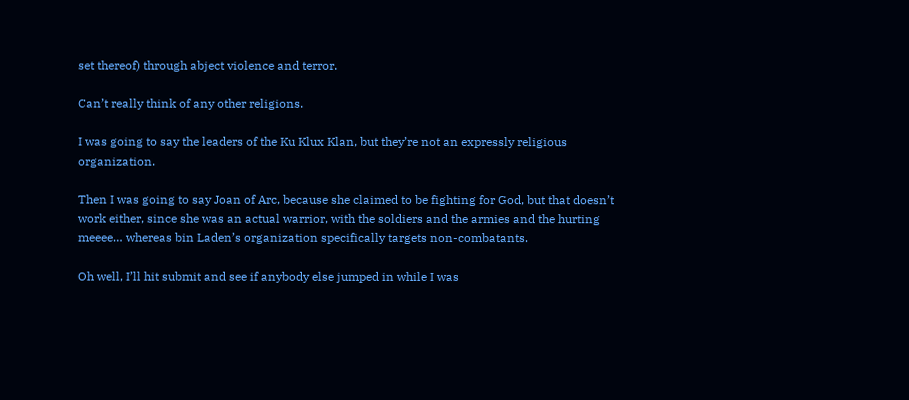set thereof) through abject violence and terror.

Can’t really think of any other religions.

I was going to say the leaders of the Ku Klux Klan, but they’re not an expressly religious organization.

Then I was going to say Joan of Arc, because she claimed to be fighting for God, but that doesn’t work either, since she was an actual warrior, with the soldiers and the armies and the hurting meeee… whereas bin Laden’s organization specifically targets non-combatants.

Oh well, I’ll hit submit and see if anybody else jumped in while I was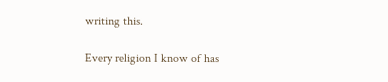writing this.

Every religion I know of has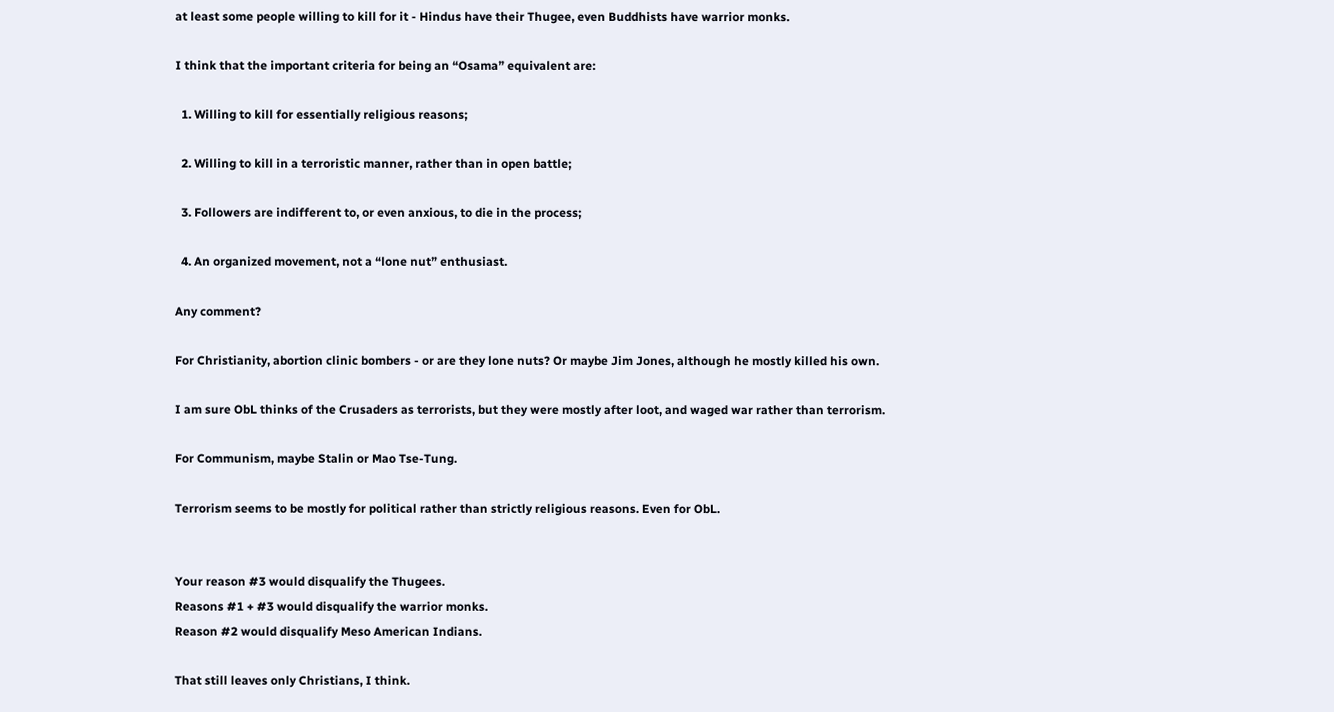at least some people willing to kill for it - Hindus have their Thugee, even Buddhists have warrior monks.

I think that the important criteria for being an “Osama” equivalent are:

  1. Willing to kill for essentially religious reasons;

  2. Willing to kill in a terroristic manner, rather than in open battle;

  3. Followers are indifferent to, or even anxious, to die in the process;

  4. An organized movement, not a “lone nut” enthusiast.

Any comment?

For Christianity, abortion clinic bombers - or are they lone nuts? Or maybe Jim Jones, although he mostly killed his own.

I am sure ObL thinks of the Crusaders as terrorists, but they were mostly after loot, and waged war rather than terrorism.

For Communism, maybe Stalin or Mao Tse-Tung.

Terrorism seems to be mostly for political rather than strictly religious reasons. Even for ObL.


Your reason #3 would disqualify the Thugees.
Reasons #1 + #3 would disqualify the warrior monks.
Reason #2 would disqualify Meso American Indians.

That still leaves only Christians, I think.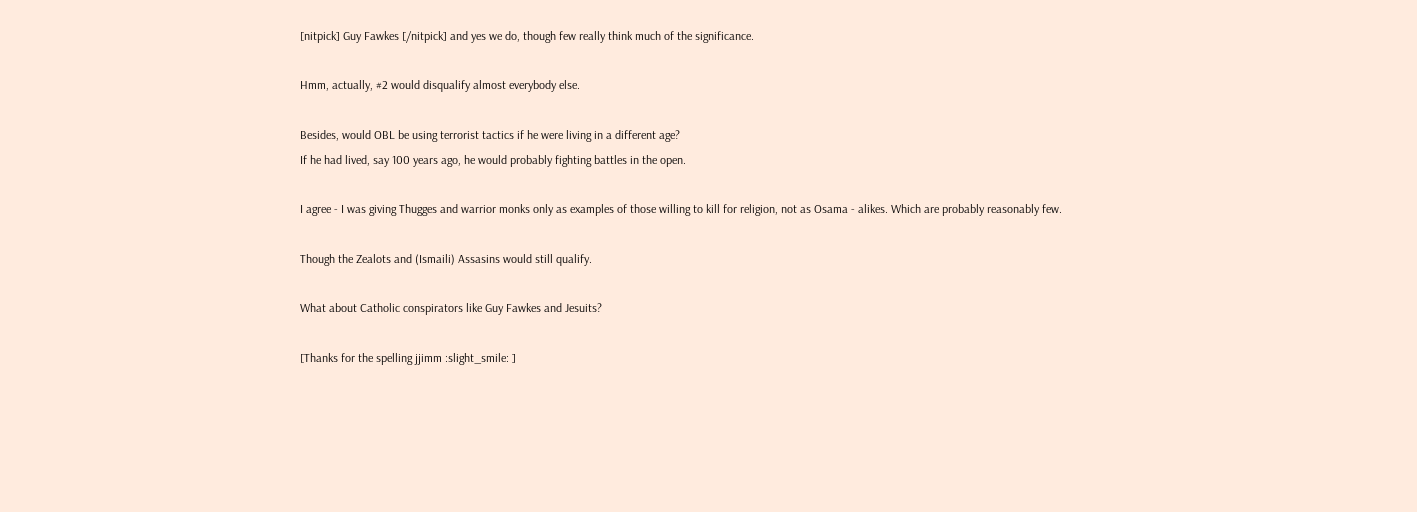[nitpick] Guy Fawkes [/nitpick] and yes we do, though few really think much of the significance.

Hmm, actually, #2 would disqualify almost everybody else.

Besides, would OBL be using terrorist tactics if he were living in a different age?
If he had lived, say 100 years ago, he would probably fighting battles in the open.

I agree - I was giving Thugges and warrior monks only as examples of those willing to kill for religion, not as Osama - alikes. Which are probably reasonably few.

Though the Zealots and (Ismaili) Assasins would still qualify.

What about Catholic conspirators like Guy Fawkes and Jesuits?

[Thanks for the spelling jjimm :slight_smile: ]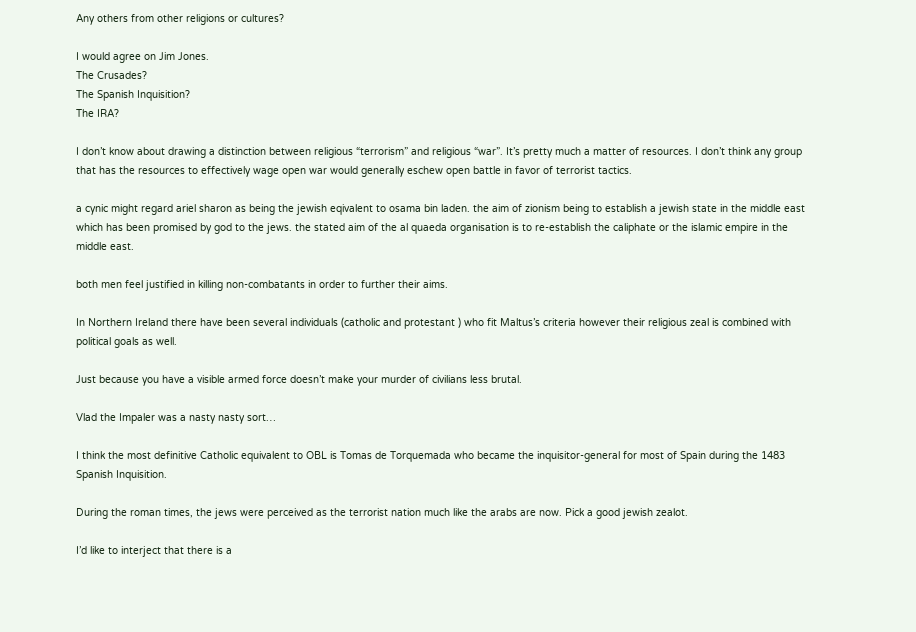Any others from other religions or cultures?

I would agree on Jim Jones.
The Crusades?
The Spanish Inquisition?
The IRA?

I don’t know about drawing a distinction between religious “terrorism” and religious “war”. It’s pretty much a matter of resources. I don’t think any group that has the resources to effectively wage open war would generally eschew open battle in favor of terrorist tactics.

a cynic might regard ariel sharon as being the jewish eqivalent to osama bin laden. the aim of zionism being to establish a jewish state in the middle east which has been promised by god to the jews. the stated aim of the al quaeda organisation is to re-establish the caliphate or the islamic empire in the middle east.

both men feel justified in killing non-combatants in order to further their aims.

In Northern Ireland there have been several individuals (catholic and protestant ) who fit Maltus’s criteria however their religious zeal is combined with political goals as well.

Just because you have a visible armed force doesn’t make your murder of civilians less brutal.

Vlad the Impaler was a nasty nasty sort…

I think the most definitive Catholic equivalent to OBL is Tomas de Torquemada who became the inquisitor-general for most of Spain during the 1483 Spanish Inquisition.

During the roman times, the jews were perceived as the terrorist nation much like the arabs are now. Pick a good jewish zealot.

I’d like to interject that there is a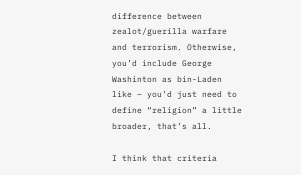difference between zealot/guerilla warfare and terrorism. Otherwise, you’d include George Washinton as bin-Laden like – you’d just need to define “religion” a little broader, that’s all.

I think that criteria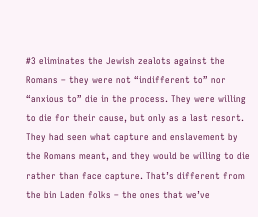#3 eliminates the Jewish zealots against the Romans – they were not “indifferent to” nor “anxious to” die in the process. They were willing to die for their cause, but only as a last resort. They had seen what capture and enslavement by the Romans meant, and they would be willing to die rather than face capture. That’s different from the bin Laden folks – the ones that we’ve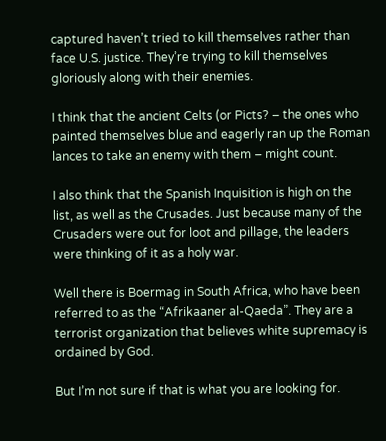captured haven’t tried to kill themselves rather than face U.S. justice. They’re trying to kill themselves gloriously along with their enemies.

I think that the ancient Celts (or Picts? – the ones who painted themselves blue and eagerly ran up the Roman lances to take an enemy with them – might count.

I also think that the Spanish Inquisition is high on the list, as well as the Crusades. Just because many of the Crusaders were out for loot and pillage, the leaders were thinking of it as a holy war.

Well there is Boermag in South Africa, who have been referred to as the “Afrikaaner al-Qaeda”. They are a terrorist organization that believes white supremacy is ordained by God.

But I’m not sure if that is what you are looking for.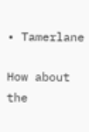• Tamerlane

How about the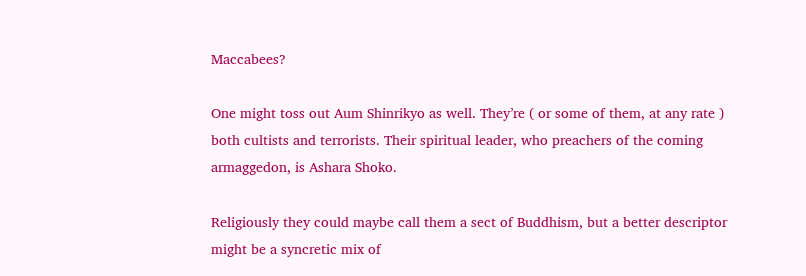Maccabees?

One might toss out Aum Shinrikyo as well. They’re ( or some of them, at any rate ) both cultists and terrorists. Their spiritual leader, who preachers of the coming armaggedon, is Ashara Shoko.

Religiously they could maybe call them a sect of Buddhism, but a better descriptor might be a syncretic mix of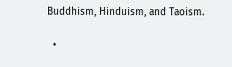Buddhism, Hinduism, and Taoism.

  •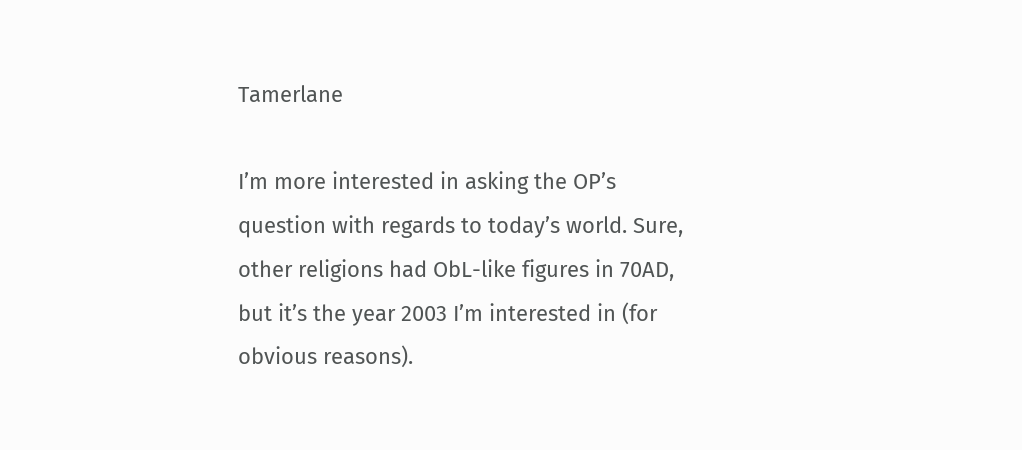Tamerlane

I’m more interested in asking the OP’s question with regards to today’s world. Sure, other religions had ObL-like figures in 70AD, but it’s the year 2003 I’m interested in (for obvious reasons).